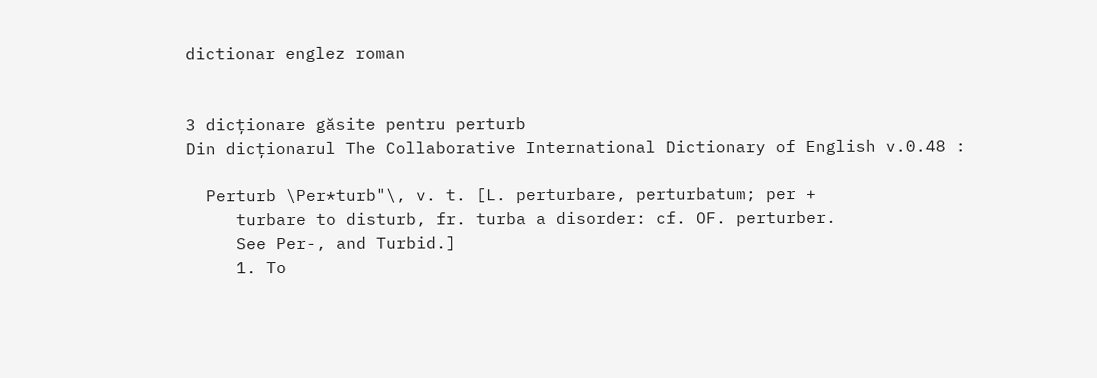dictionar englez roman


3 dicționare găsite pentru perturb
Din dicționarul The Collaborative International Dictionary of English v.0.48 :

  Perturb \Per*turb"\, v. t. [L. perturbare, perturbatum; per +
     turbare to disturb, fr. turba a disorder: cf. OF. perturber.
     See Per-, and Turbid.]
     1. To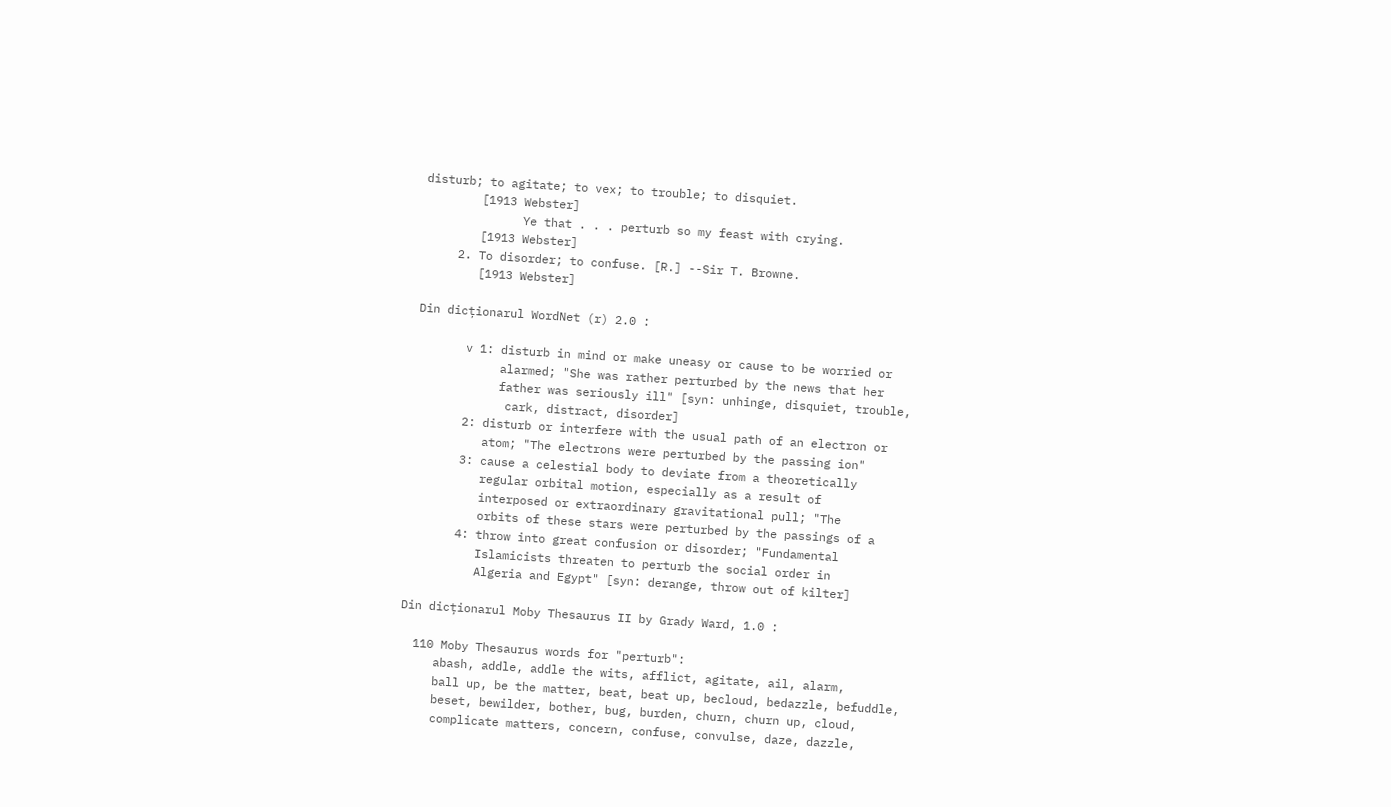disturb; to agitate; to vex; to trouble; to disquiet.
        [1913 Webster]
              Ye that . . . perturb so my feast with crying.
        [1913 Webster]
     2. To disorder; to confuse. [R.] --Sir T. Browne.
        [1913 Webster]

Din dicționarul WordNet (r) 2.0 :

       v 1: disturb in mind or make uneasy or cause to be worried or
            alarmed; "She was rather perturbed by the news that her
            father was seriously ill" [syn: unhinge, disquiet, trouble,
             cark, distract, disorder]
       2: disturb or interfere with the usual path of an electron or
          atom; "The electrons were perturbed by the passing ion"
       3: cause a celestial body to deviate from a theoretically
          regular orbital motion, especially as a result of
          interposed or extraordinary gravitational pull; "The
          orbits of these stars were perturbed by the passings of a
       4: throw into great confusion or disorder; "Fundamental
          Islamicists threaten to perturb the social order in
          Algeria and Egypt" [syn: derange, throw out of kilter]

Din dicționarul Moby Thesaurus II by Grady Ward, 1.0 :

  110 Moby Thesaurus words for "perturb":
     abash, addle, addle the wits, afflict, agitate, ail, alarm,
     ball up, be the matter, beat, beat up, becloud, bedazzle, befuddle,
     beset, bewilder, bother, bug, burden, churn, churn up, cloud,
     complicate matters, concern, confuse, convulse, daze, dazzle,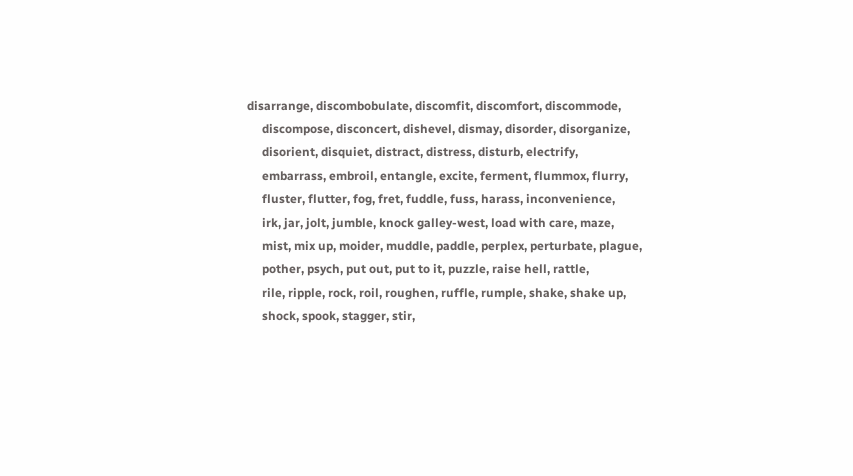disarrange, discombobulate, discomfit, discomfort, discommode,
     discompose, disconcert, dishevel, dismay, disorder, disorganize,
     disorient, disquiet, distract, distress, disturb, electrify,
     embarrass, embroil, entangle, excite, ferment, flummox, flurry,
     fluster, flutter, fog, fret, fuddle, fuss, harass, inconvenience,
     irk, jar, jolt, jumble, knock galley-west, load with care, maze,
     mist, mix up, moider, muddle, paddle, perplex, perturbate, plague,
     pother, psych, put out, put to it, puzzle, raise hell, rattle,
     rile, ripple, rock, roil, roughen, ruffle, rumple, shake, shake up,
     shock, spook, stagger, stir,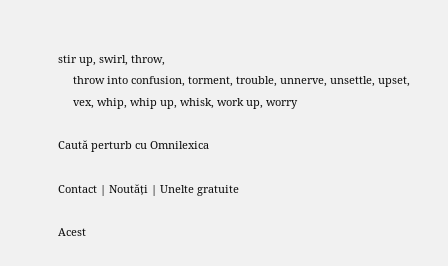stir up, swirl, throw,
     throw into confusion, torment, trouble, unnerve, unsettle, upset,
     vex, whip, whip up, whisk, work up, worry

Caută perturb cu Omnilexica

Contact | Noutăți | Unelte gratuite

Acest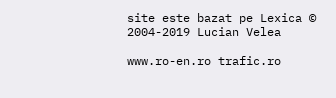site este bazat pe Lexica © 2004-2019 Lucian Velea

www.ro-en.ro trafic.ro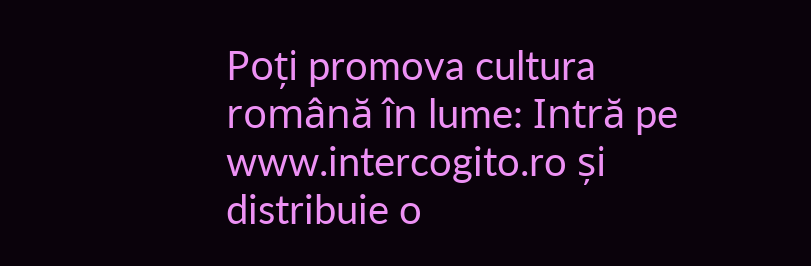Poți promova cultura română în lume: Intră pe www.intercogito.ro și distribuie o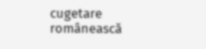cugetare românească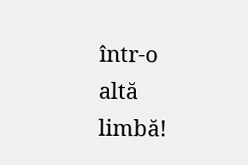într-o altă limbă!